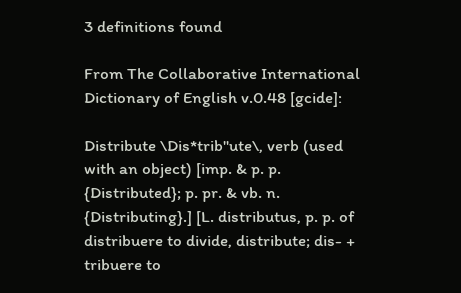3 definitions found

From The Collaborative International Dictionary of English v.0.48 [gcide]:

Distribute \Dis*trib"ute\, verb (used with an object) [imp. & p. p. {Distributed}; p. pr. & vb. n. {Distributing}.] [L. distributus, p. p. of distribuere to divide, distribute; dis- + tribuere to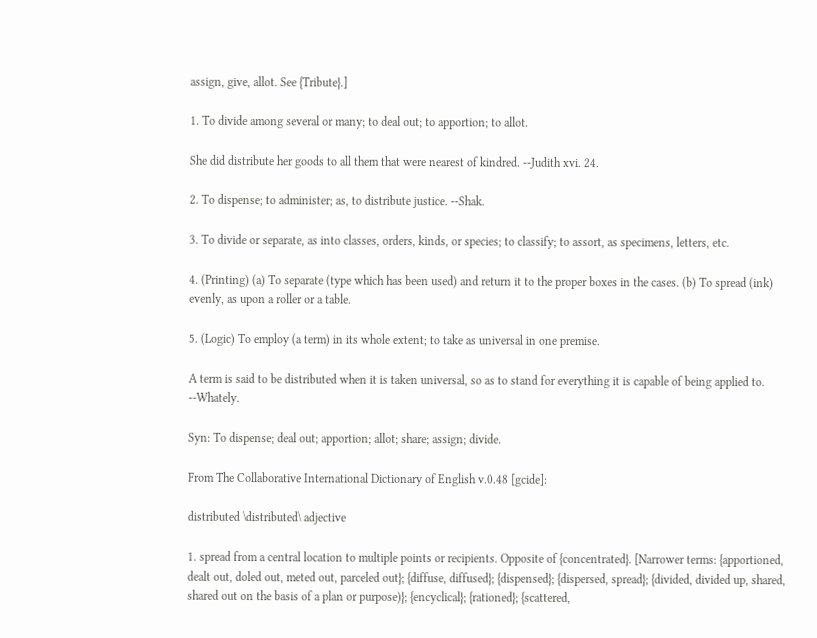assign, give, allot. See {Tribute}.]

1. To divide among several or many; to deal out; to apportion; to allot.

She did distribute her goods to all them that were nearest of kindred. --Judith xvi. 24.

2. To dispense; to administer; as, to distribute justice. --Shak.

3. To divide or separate, as into classes, orders, kinds, or species; to classify; to assort, as specimens, letters, etc.

4. (Printing) (a) To separate (type which has been used) and return it to the proper boxes in the cases. (b) To spread (ink) evenly, as upon a roller or a table.

5. (Logic) To employ (a term) in its whole extent; to take as universal in one premise.

A term is said to be distributed when it is taken universal, so as to stand for everything it is capable of being applied to. --Whately.

Syn: To dispense; deal out; apportion; allot; share; assign; divide.

From The Collaborative International Dictionary of English v.0.48 [gcide]:

distributed \distributed\ adjective

1. spread from a central location to multiple points or recipients. Opposite of {concentrated}. [Narrower terms: {apportioned, dealt out, doled out, meted out, parceled out}; {diffuse, diffused}; {dispensed}; {dispersed, spread}; {divided, divided up, shared, shared out on the basis of a plan or purpose)}; {encyclical}; {rationed}; {scattered,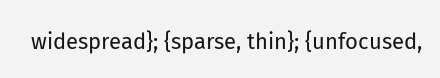widespread}; {sparse, thin}; {unfocused,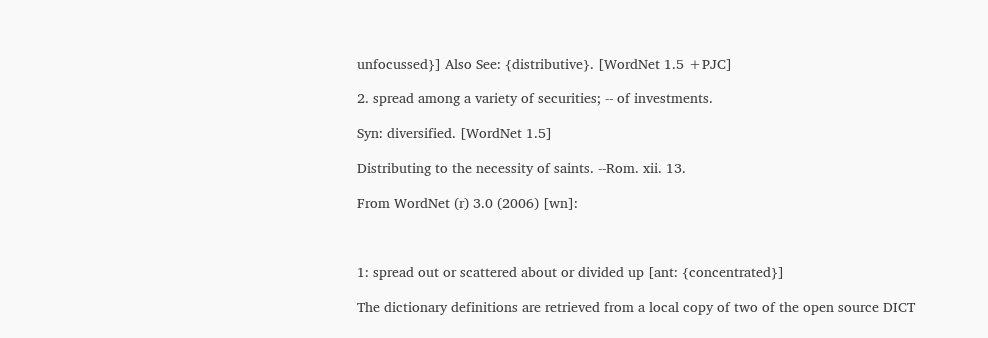unfocussed}] Also See: {distributive}. [WordNet 1.5 +PJC]

2. spread among a variety of securities; -- of investments.

Syn: diversified. [WordNet 1.5]

Distributing to the necessity of saints. --Rom. xii. 13.

From WordNet (r) 3.0 (2006) [wn]:



1: spread out or scattered about or divided up [ant: {concentrated}]

The dictionary definitions are retrieved from a local copy of two of the open source DICT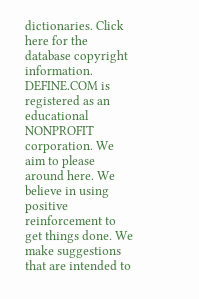dictionaries. Click here for the database copyright information. DEFINE.COM is registered as an educational NONPROFIT corporation. We aim to please around here. We believe in using positive reinforcement to get things done. We make suggestions that are intended to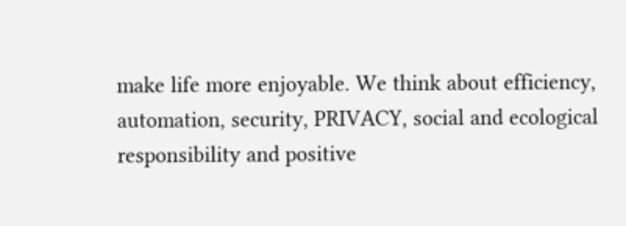make life more enjoyable. We think about efficiency, automation, security, PRIVACY, social and ecological responsibility and positive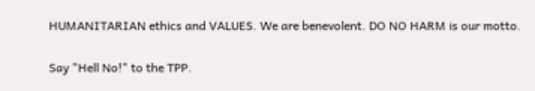HUMANITARIAN ethics and VALUES. We are benevolent. DO NO HARM is our motto.

Say "Hell No!" to the TPP.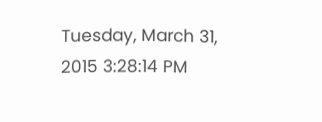Tuesday, March 31, 2015 3:28:14 PM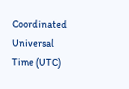Coordinated Universal Time (UTC)